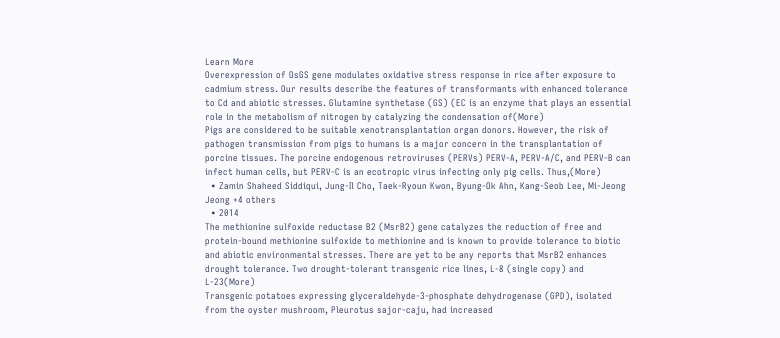Learn More
Overexpression of OsGS gene modulates oxidative stress response in rice after exposure to cadmium stress. Our results describe the features of transformants with enhanced tolerance to Cd and abiotic stresses. Glutamine synthetase (GS) (EC is an enzyme that plays an essential role in the metabolism of nitrogen by catalyzing the condensation of(More)
Pigs are considered to be suitable xenotransplantation organ donors. However, the risk of pathogen transmission from pigs to humans is a major concern in the transplantation of porcine tissues. The porcine endogenous retroviruses (PERVs) PERV-A, PERV-A/C, and PERV-B can infect human cells, but PERV-C is an ecotropic virus infecting only pig cells. Thus,(More)
  • Zamin Shaheed Siddiqui, Jung-Il Cho, Taek-Ryoun Kwon, Byung-Ok Ahn, Kang-Seob Lee, Mi-Jeong Jeong +4 others
  • 2014
The methionine sulfoxide reductase B2 (MsrB2) gene catalyzes the reduction of free and protein-bound methionine sulfoxide to methionine and is known to provide tolerance to biotic and abiotic environmental stresses. There are yet to be any reports that MsrB2 enhances drought tolerance. Two drought-tolerant transgenic rice lines, L-8 (single copy) and L-23(More)
Transgenic potatoes expressing glyceraldehyde-3-phosphate dehydrogenase (GPD), isolated from the oyster mushroom, Pleurotus sajor-caju, had increased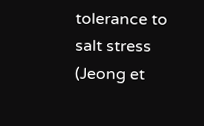tolerance to salt stress (Jeong et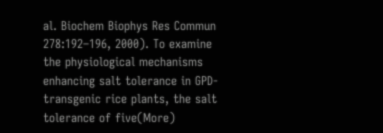al. Biochem Biophys Res Commun 278:192–196, 2000). To examine the physiological mechanisms enhancing salt tolerance in GPD-transgenic rice plants, the salt tolerance of five(More)